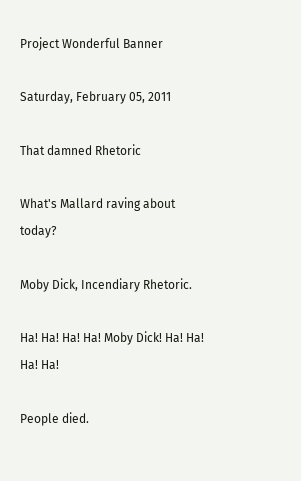Project Wonderful Banner

Saturday, February 05, 2011

That damned Rhetoric

What's Mallard raving about today?

Moby Dick, Incendiary Rhetoric.

Ha! Ha! Ha! Ha! Moby Dick! Ha! Ha! Ha! Ha!

People died.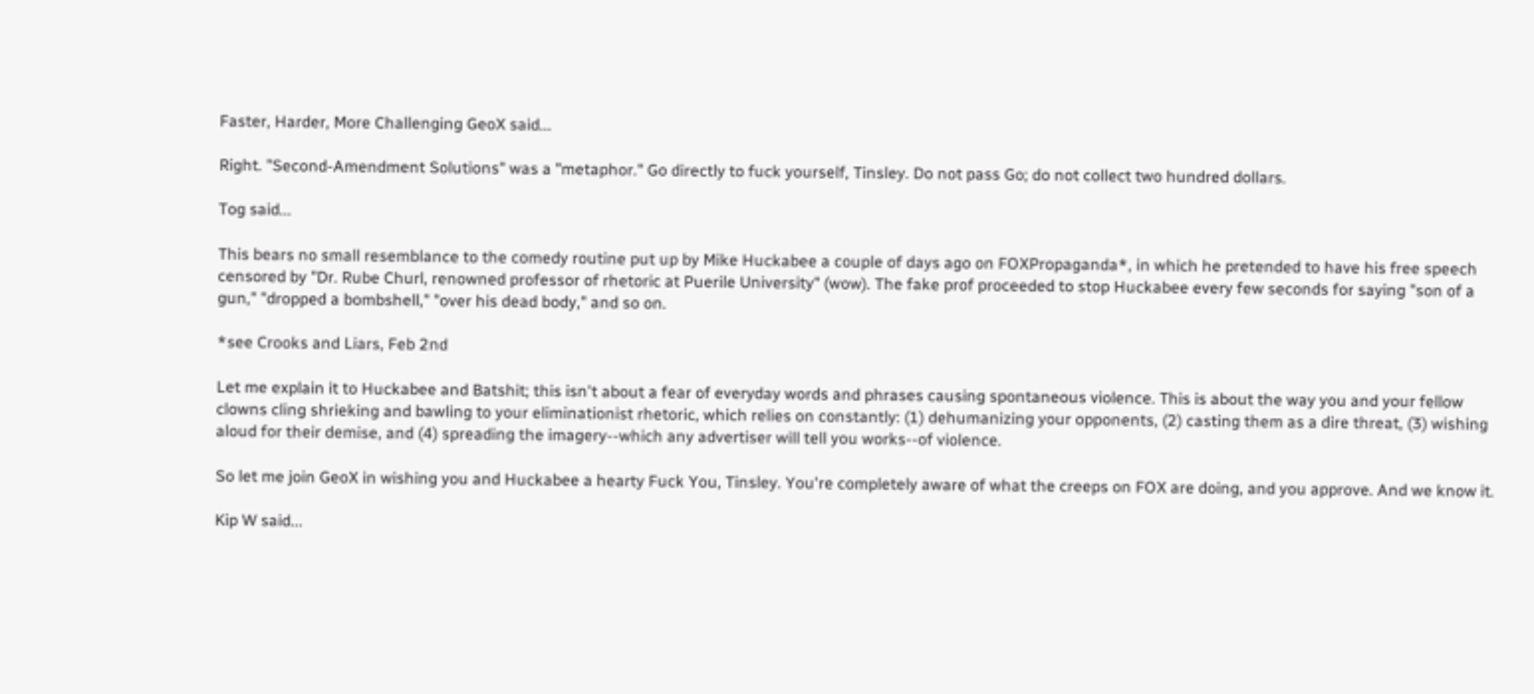Faster, Harder, More Challenging GeoX said...

Right. "Second-Amendment Solutions" was a "metaphor." Go directly to fuck yourself, Tinsley. Do not pass Go; do not collect two hundred dollars.

Tog said...

This bears no small resemblance to the comedy routine put up by Mike Huckabee a couple of days ago on FOXPropaganda*, in which he pretended to have his free speech censored by "Dr. Rube Churl, renowned professor of rhetoric at Puerile University" (wow). The fake prof proceeded to stop Huckabee every few seconds for saying "son of a gun," "dropped a bombshell," "over his dead body," and so on.

*see Crooks and Liars, Feb 2nd

Let me explain it to Huckabee and Batshit; this isn't about a fear of everyday words and phrases causing spontaneous violence. This is about the way you and your fellow clowns cling shrieking and bawling to your eliminationist rhetoric, which relies on constantly: (1) dehumanizing your opponents, (2) casting them as a dire threat, (3) wishing aloud for their demise, and (4) spreading the imagery--which any advertiser will tell you works--of violence.

So let me join GeoX in wishing you and Huckabee a hearty Fuck You, Tinsley. You're completely aware of what the creeps on FOX are doing, and you approve. And we know it.

Kip W said...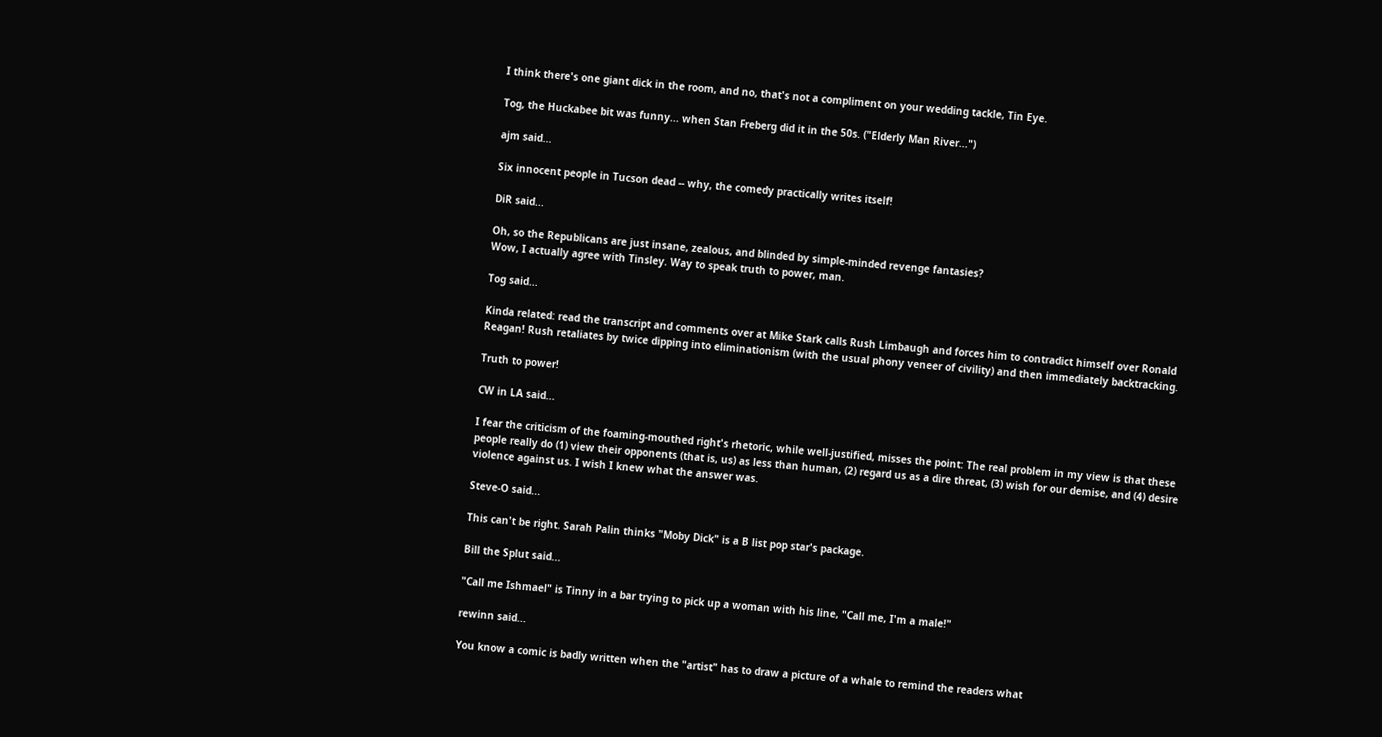I think there's one giant dick in the room, and no, that's not a compliment on your wedding tackle, Tin Eye.

Tog, the Huckabee bit was funny... when Stan Freberg did it in the 50s. ("Elderly Man River...")

ajm said...

Six innocent people in Tucson dead -- why, the comedy practically writes itself!

DiR said...

Oh, so the Republicans are just insane, zealous, and blinded by simple-minded revenge fantasies?
Wow, I actually agree with Tinsley. Way to speak truth to power, man.

Tog said...

Kinda related: read the transcript and comments over at Mike Stark calls Rush Limbaugh and forces him to contradict himself over Ronald Reagan! Rush retaliates by twice dipping into eliminationism (with the usual phony veneer of civility) and then immediately backtracking.

Truth to power!

CW in LA said...

I fear the criticism of the foaming-mouthed right's rhetoric, while well-justified, misses the point: The real problem in my view is that these people really do (1) view their opponents (that is, us) as less than human, (2) regard us as a dire threat, (3) wish for our demise, and (4) desire violence against us. I wish I knew what the answer was.

Steve-O said...

This can't be right. Sarah Palin thinks "Moby Dick" is a B list pop star's package.

Bill the Splut said...

"Call me Ishmael" is Tinny in a bar trying to pick up a woman with his line, "Call me, I'm a male!"

rewinn said...

You know a comic is badly written when the "artist" has to draw a picture of a whale to remind the readers what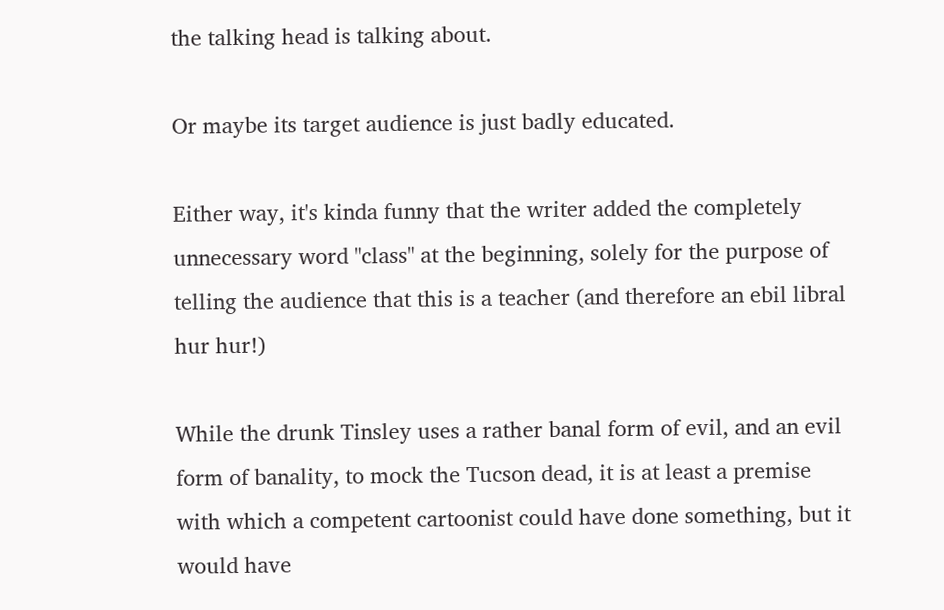the talking head is talking about.

Or maybe its target audience is just badly educated.

Either way, it's kinda funny that the writer added the completely unnecessary word "class" at the beginning, solely for the purpose of telling the audience that this is a teacher (and therefore an ebil libral hur hur!)

While the drunk Tinsley uses a rather banal form of evil, and an evil form of banality, to mock the Tucson dead, it is at least a premise with which a competent cartoonist could have done something, but it would have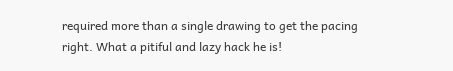required more than a single drawing to get the pacing right. What a pitiful and lazy hack he is!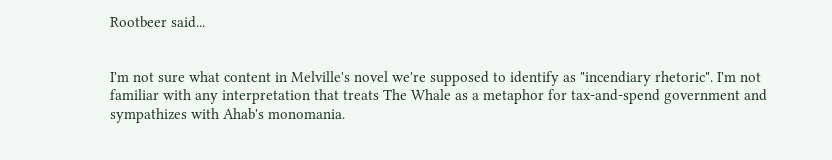Rootbeer said...


I'm not sure what content in Melville's novel we're supposed to identify as "incendiary rhetoric". I'm not familiar with any interpretation that treats The Whale as a metaphor for tax-and-spend government and sympathizes with Ahab's monomania.